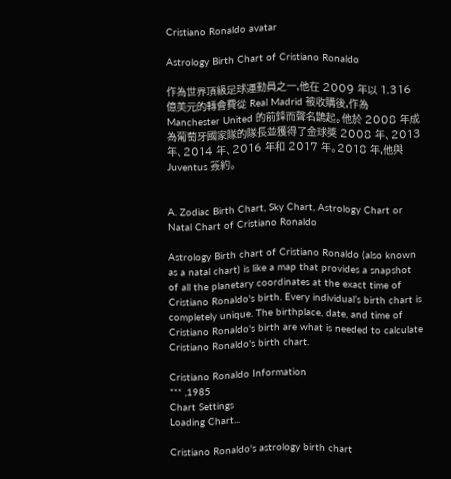Cristiano Ronaldo avatar

Astrology Birth Chart of Cristiano Ronaldo

作為世界頂級足球運動員之一,他在 2009 年以 1.316 億美元的轉會費從 Real Madrid 被收購後,作為 Manchester United 的前鋒而聲名鵲起。他於 2008 年成為葡萄牙國家隊的隊長並獲得了金球獎 2008 年、2013 年、2014 年、2016 年和 2017 年。2018 年,他與 Juventus 簽約。


A. Zodiac Birth Chart, Sky Chart, Astrology Chart or Natal Chart of Cristiano Ronaldo

Astrology Birth chart of Cristiano Ronaldo (also known as a natal chart) is like a map that provides a snapshot of all the planetary coordinates at the exact time of Cristiano Ronaldo's birth. Every individual’s birth chart is completely unique. The birthplace, date, and time of Cristiano Ronaldo's birth are what is needed to calculate Cristiano Ronaldo's birth chart.

Cristiano Ronaldo Information
*** ,1985
Chart Settings
Loading Chart...

Cristiano Ronaldo's astrology birth chart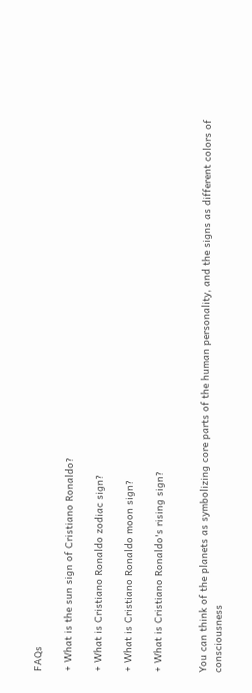FAQs

+ What is the sun sign of Cristiano Ronaldo?

+ What is Cristiano Ronaldo zodiac sign?

+ What is Cristiano Ronaldo moon sign?

+ What is Cristiano Ronaldo's rising sign?


You can think of the planets as symbolizing core parts of the human personality, and the signs as different colors of consciousness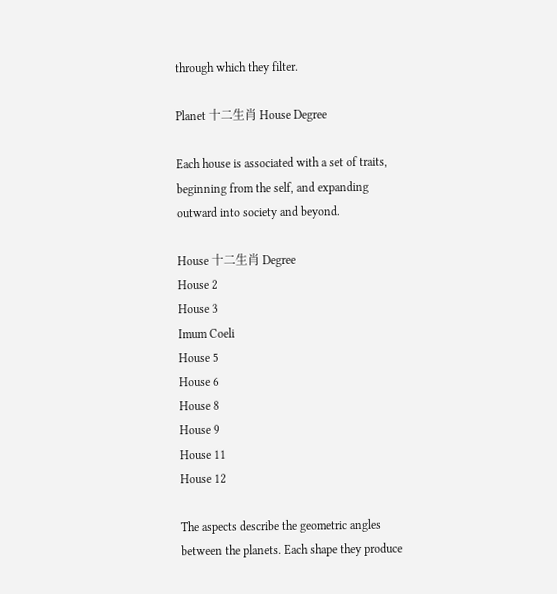through which they filter.

Planet 十二生肖 House Degree

Each house is associated with a set of traits, beginning from the self, and expanding outward into society and beyond.

House 十二生肖 Degree
House 2
House 3
Imum Coeli
House 5
House 6
House 8
House 9
House 11
House 12

The aspects describe the geometric angles between the planets. Each shape they produce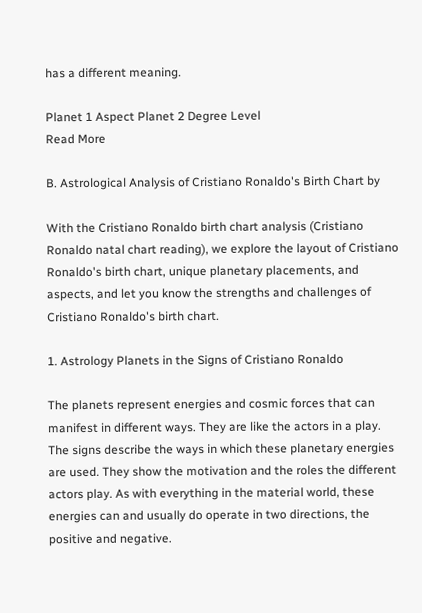has a different meaning.

Planet 1 Aspect Planet 2 Degree Level
Read More

B. Astrological Analysis of Cristiano Ronaldo's Birth Chart by

With the Cristiano Ronaldo birth chart analysis (Cristiano Ronaldo natal chart reading), we explore the layout of Cristiano Ronaldo's birth chart, unique planetary placements, and aspects, and let you know the strengths and challenges of Cristiano Ronaldo's birth chart.

1. Astrology Planets in the Signs of Cristiano Ronaldo

The planets represent energies and cosmic forces that can manifest in different ways. They are like the actors in a play. The signs describe the ways in which these planetary energies are used. They show the motivation and the roles the different actors play. As with everything in the material world, these energies can and usually do operate in two directions, the positive and negative.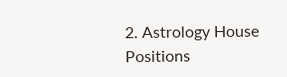2. Astrology House Positions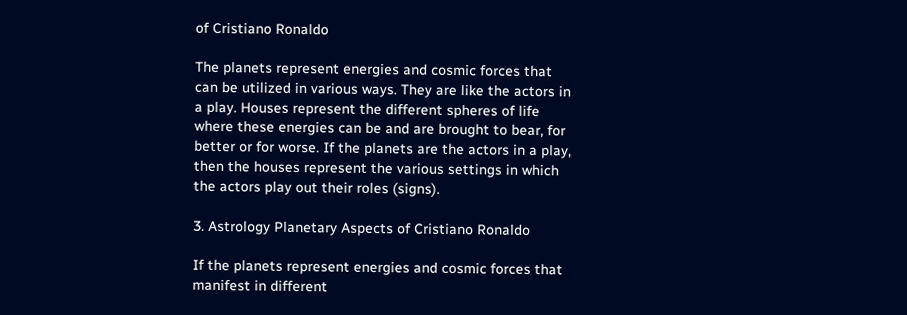of Cristiano Ronaldo

The planets represent energies and cosmic forces that can be utilized in various ways. They are like the actors in a play. Houses represent the different spheres of life where these energies can be and are brought to bear, for better or for worse. If the planets are the actors in a play, then the houses represent the various settings in which the actors play out their roles (signs).

3. Astrology Planetary Aspects of Cristiano Ronaldo

If the planets represent energies and cosmic forces that manifest in different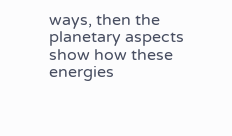ways, then the planetary aspects show how these energies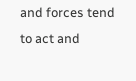and forces tend to act and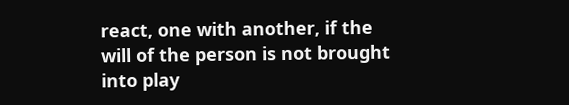react, one with another, if the will of the person is not brought into play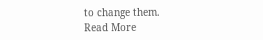to change them.
Read More